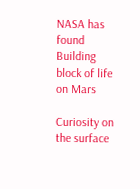NASA has found Building block of life on Mars

Curiosity on the surface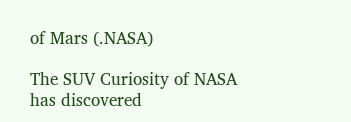of Mars (.NASA)

The SUV Curiosity of NASA has discovered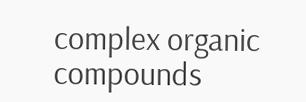complex organic compounds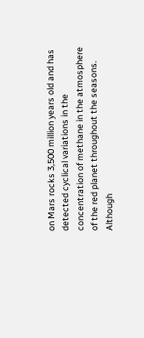on Mars rocks 3,500 million years old and has detected cyclical variations in the concentration of methane in the atmosphere of the red planet throughout the seasons. Although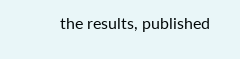the results, published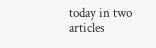today in two articles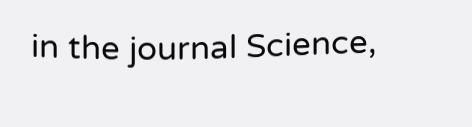in the journal Science,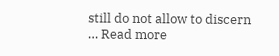still do not allow to discern … Read more